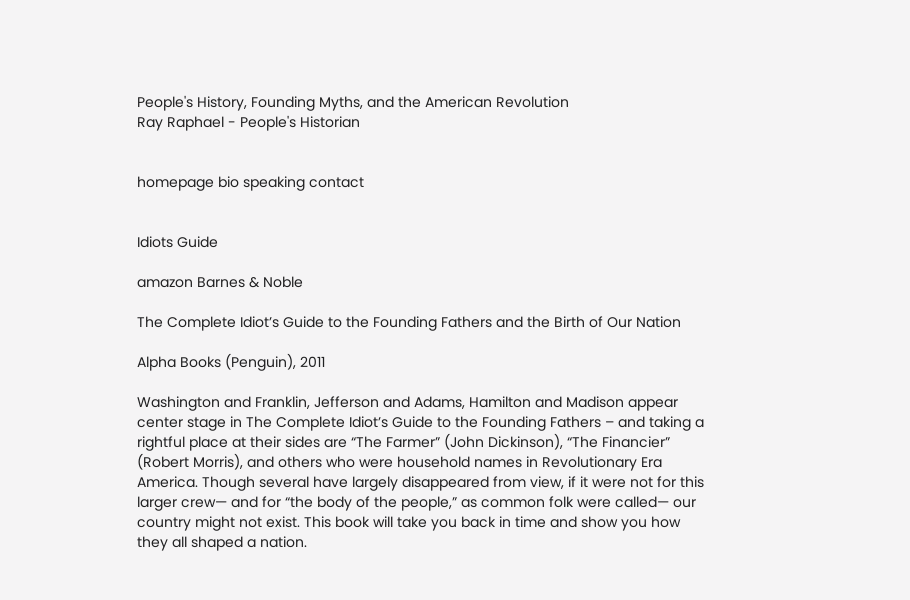People's History, Founding Myths, and the American Revolution
Ray Raphael - People's Historian


homepage bio speaking contact


Idiots Guide

amazon Barnes & Noble

The Complete Idiot’s Guide to the Founding Fathers and the Birth of Our Nation

Alpha Books (Penguin), 2011

Washington and Franklin, Jefferson and Adams, Hamilton and Madison appear center stage in The Complete Idiot’s Guide to the Founding Fathers – and taking a rightful place at their sides are “The Farmer” (John Dickinson), “The Financier” (Robert Morris), and others who were household names in Revolutionary Era America. Though several have largely disappeared from view, if it were not for this larger crew— and for “the body of the people,” as common folk were called— our country might not exist. This book will take you back in time and show you how they all shaped a nation.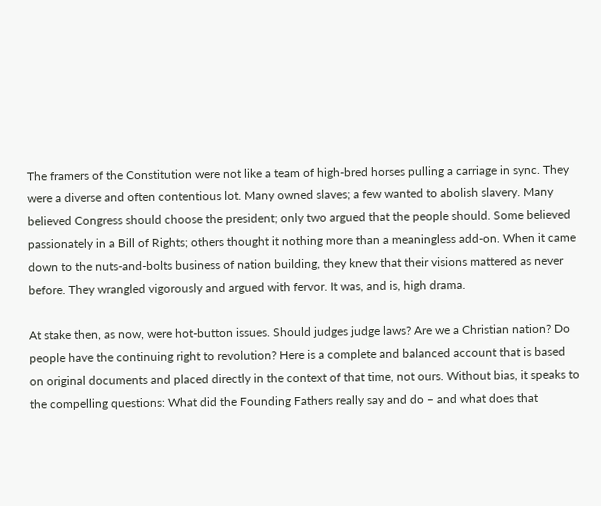The framers of the Constitution were not like a team of high-bred horses pulling a carriage in sync. They were a diverse and often contentious lot. Many owned slaves; a few wanted to abolish slavery. Many believed Congress should choose the president; only two argued that the people should. Some believed passionately in a Bill of Rights; others thought it nothing more than a meaningless add-on. When it came down to the nuts-and-bolts business of nation building, they knew that their visions mattered as never before. They wrangled vigorously and argued with fervor. It was, and is, high drama.

At stake then, as now, were hot-button issues. Should judges judge laws? Are we a Christian nation? Do people have the continuing right to revolution? Here is a complete and balanced account that is based on original documents and placed directly in the context of that time, not ours. Without bias, it speaks to the compelling questions: What did the Founding Fathers really say and do – and what does that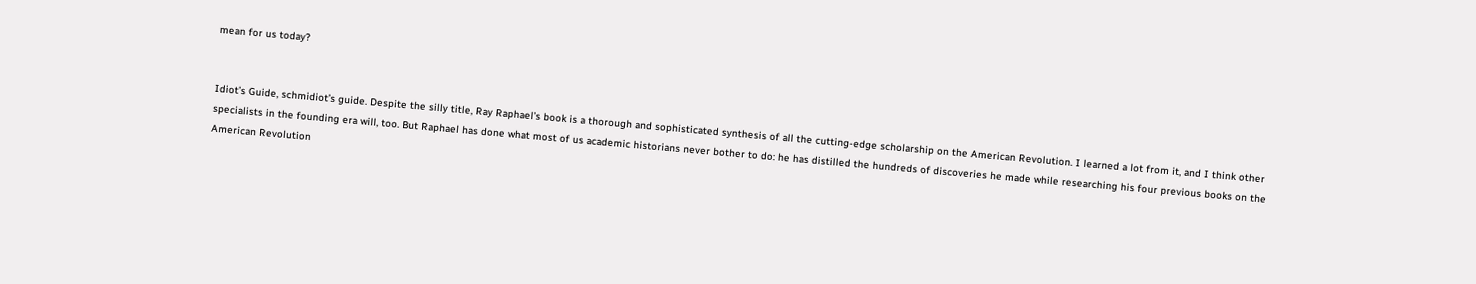mean for us today?


Idiot’s Guide, schmidiot’s guide. Despite the silly title, Ray Raphael’s book is a thorough and sophisticated synthesis of all the cutting-edge scholarship on the American Revolution. I learned a lot from it, and I think other specialists in the founding era will, too. But Raphael has done what most of us academic historians never bother to do: he has distilled the hundreds of discoveries he made while researching his four previous books on the American Revolution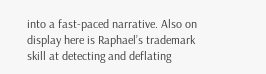into a fast-paced narrative. Also on display here is Raphael’s trademark skill at detecting and deflating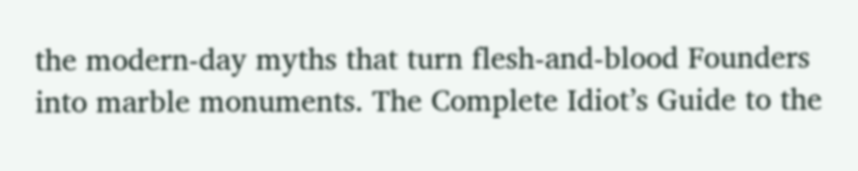the modern-day myths that turn flesh-and-blood Founders into marble monuments. The Complete Idiot’s Guide to the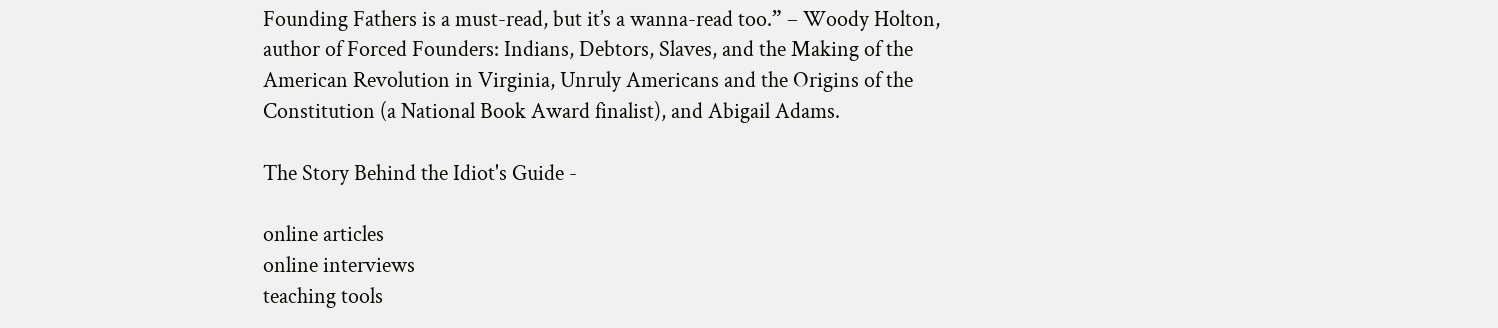Founding Fathers is a must-read, but it’s a wanna-read too.” – Woody Holton, author of Forced Founders: Indians, Debtors, Slaves, and the Making of the American Revolution in Virginia, Unruly Americans and the Origins of the Constitution (a National Book Award finalist), and Abigail Adams.

The Story Behind the Idiot's Guide -

online articles
online interviews
teaching tools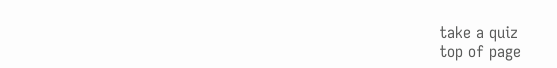take a quiz
top of page